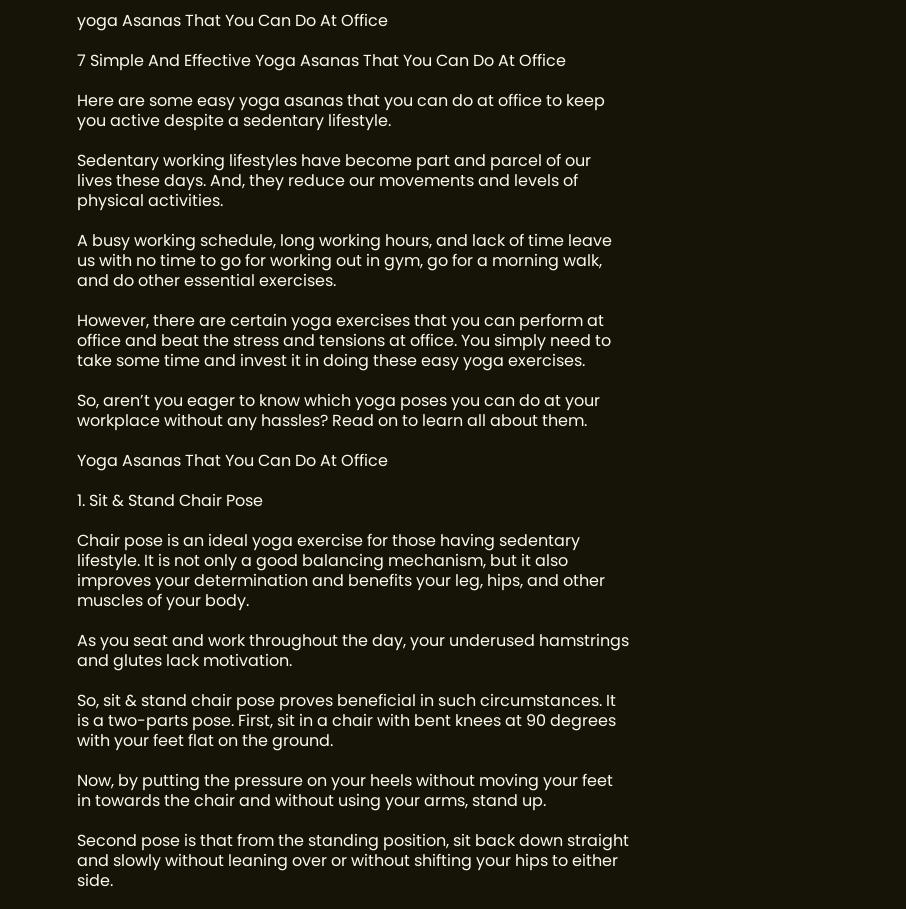yoga Asanas That You Can Do At Office

7 Simple And Effective Yoga Asanas That You Can Do At Office

Here are some easy yoga asanas that you can do at office to keep you active despite a sedentary lifestyle.

Sedentary working lifestyles have become part and parcel of our lives these days. And, they reduce our movements and levels of physical activities.

A busy working schedule, long working hours, and lack of time leave us with no time to go for working out in gym, go for a morning walk, and do other essential exercises.

However, there are certain yoga exercises that you can perform at office and beat the stress and tensions at office. You simply need to take some time and invest it in doing these easy yoga exercises.

So, aren’t you eager to know which yoga poses you can do at your workplace without any hassles? Read on to learn all about them.

Yoga Asanas That You Can Do At Office

1. Sit & Stand Chair Pose

Chair pose is an ideal yoga exercise for those having sedentary lifestyle. It is not only a good balancing mechanism, but it also improves your determination and benefits your leg, hips, and other muscles of your body.

As you seat and work throughout the day, your underused hamstrings and glutes lack motivation.

So, sit & stand chair pose proves beneficial in such circumstances. It is a two-parts pose. First, sit in a chair with bent knees at 90 degrees with your feet flat on the ground.

Now, by putting the pressure on your heels without moving your feet in towards the chair and without using your arms, stand up.

Second pose is that from the standing position, sit back down straight and slowly without leaning over or without shifting your hips to either side.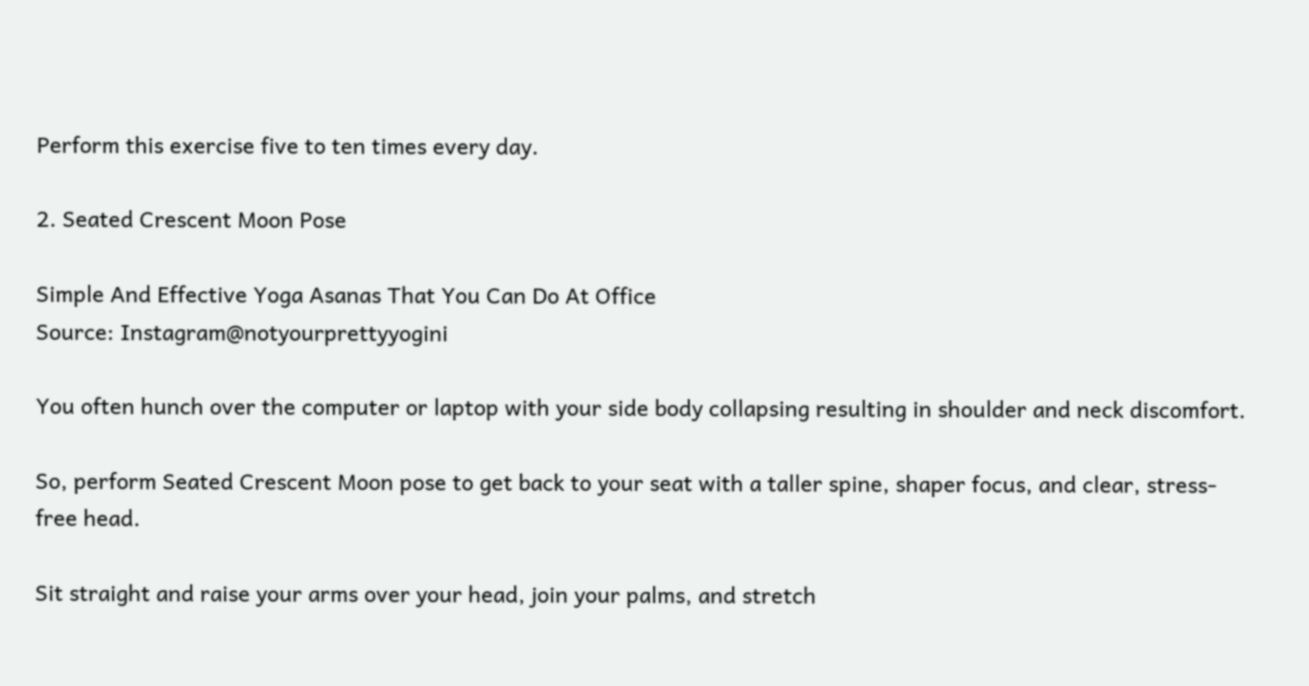Perform this exercise five to ten times every day.

2. Seated Crescent Moon Pose

Simple And Effective Yoga Asanas That You Can Do At Office
Source: Instagram@notyourprettyyogini

You often hunch over the computer or laptop with your side body collapsing resulting in shoulder and neck discomfort.

So, perform Seated Crescent Moon pose to get back to your seat with a taller spine, shaper focus, and clear, stress-free head.

Sit straight and raise your arms over your head, join your palms, and stretch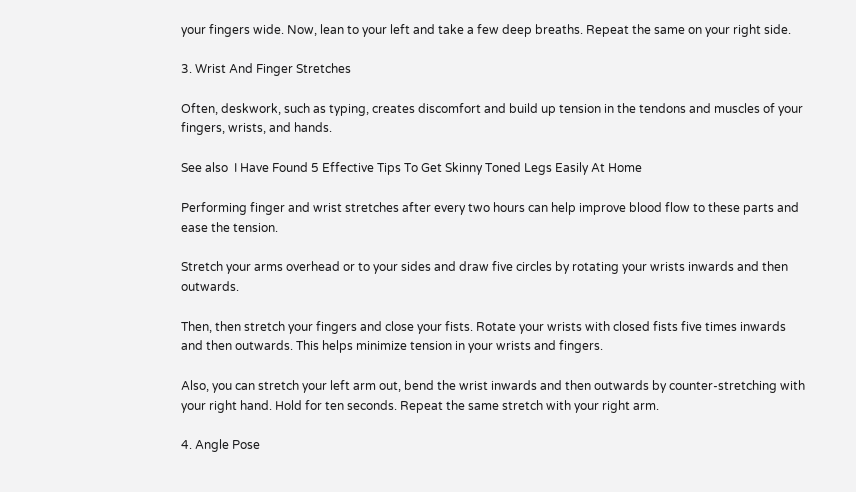your fingers wide. Now, lean to your left and take a few deep breaths. Repeat the same on your right side.

3. Wrist And Finger Stretches

Often, deskwork, such as typing, creates discomfort and build up tension in the tendons and muscles of your fingers, wrists, and hands.

See also  I Have Found 5 Effective Tips To Get Skinny Toned Legs Easily At Home

Performing finger and wrist stretches after every two hours can help improve blood flow to these parts and ease the tension.

Stretch your arms overhead or to your sides and draw five circles by rotating your wrists inwards and then outwards.

Then, then stretch your fingers and close your fists. Rotate your wrists with closed fists five times inwards and then outwards. This helps minimize tension in your wrists and fingers.

Also, you can stretch your left arm out, bend the wrist inwards and then outwards by counter-stretching with your right hand. Hold for ten seconds. Repeat the same stretch with your right arm.

4. Angle Pose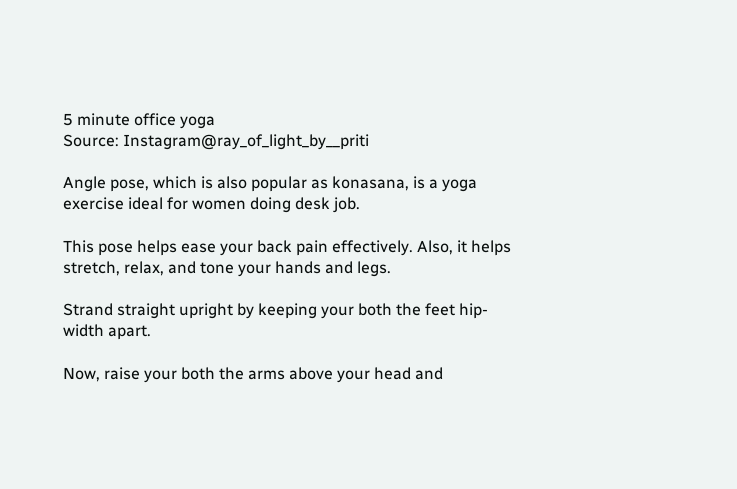5 minute office yoga
Source: Instagram@ray_of_light_by__priti

Angle pose, which is also popular as konasana, is a yoga exercise ideal for women doing desk job.

This pose helps ease your back pain effectively. Also, it helps stretch, relax, and tone your hands and legs.

Strand straight upright by keeping your both the feet hip-width apart.

Now, raise your both the arms above your head and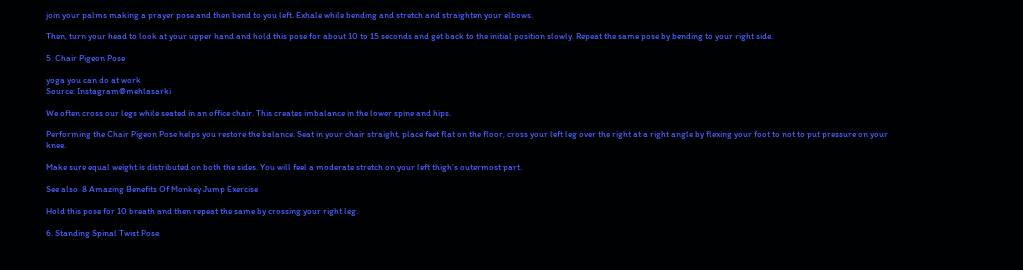join your palms making a prayer pose and then bend to you left. Exhale while bending and stretch and straighten your elbows.

Then, turn your head to look at your upper hand and hold this pose for about 10 to 15 seconds and get back to the initial position slowly. Repeat the same pose by bending to your right side.

5. Chair Pigeon Pose

yoga you can do at work
Source: Instagram@mehlasarki

We often cross our legs while seated in an office chair. This creates imbalance in the lower spine and hips.

Performing the Chair Pigeon Pose helps you restore the balance. Seat in your chair straight, place feet flat on the floor, cross your left leg over the right at a right angle by flexing your foot to not to put pressure on your knee.

Make sure equal weight is distributed on both the sides. You will feel a moderate stretch on your left thigh’s outermost part.

See also  8 Amazing Benefits Of Monkey Jump Exercise

Hold this pose for 10 breath and then repeat the same by crossing your right leg.

6. Standing Spinal Twist Pose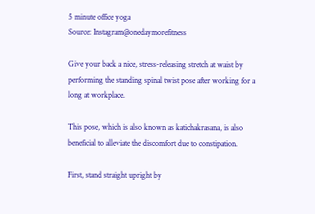5 minute office yoga
Source: Instagram@onedaymorefitness

Give your back a nice, stress-releasing stretch at waist by performing the standing spinal twist pose after working for a long at workplace.

This pose, which is also known as katichakrasana, is also beneficial to alleviate the discomfort due to constipation.

First, stand straight upright by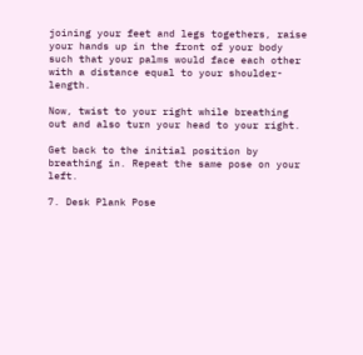joining your feet and legs togethers, raise your hands up in the front of your body such that your palms would face each other with a distance equal to your shoulder-length.

Now, twist to your right while breathing out and also turn your head to your right.

Get back to the initial position by breathing in. Repeat the same pose on your left.

7. Desk Plank Pose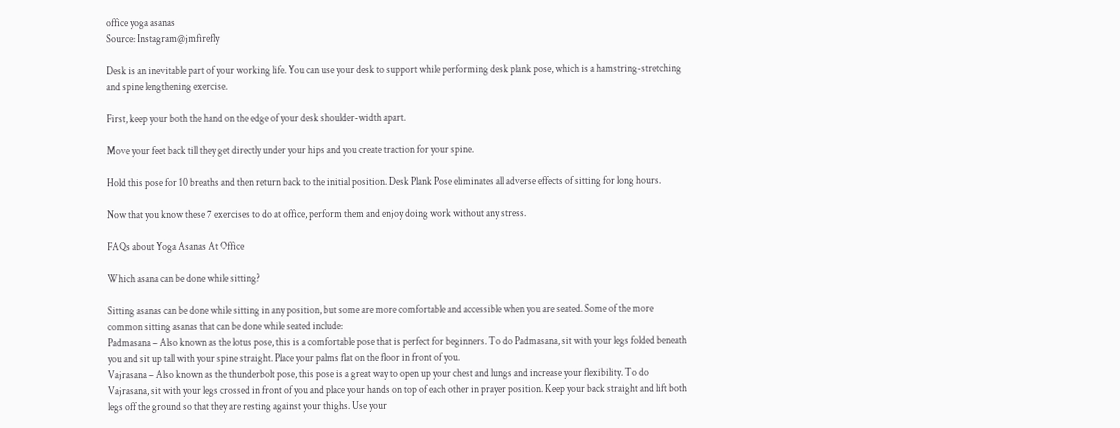office yoga asanas
Source: Instagram@jmfirefly

Desk is an inevitable part of your working life. You can use your desk to support while performing desk plank pose, which is a hamstring-stretching and spine lengthening exercise.

First, keep your both the hand on the edge of your desk shoulder-width apart.

Move your feet back till they get directly under your hips and you create traction for your spine.

Hold this pose for 10 breaths and then return back to the initial position. Desk Plank Pose eliminates all adverse effects of sitting for long hours.

Now that you know these 7 exercises to do at office, perform them and enjoy doing work without any stress.

FAQs about Yoga Asanas At Office

Which asana can be done while sitting?

Sitting asanas can be done while sitting in any position, but some are more comfortable and accessible when you are seated. Some of the more common sitting asanas that can be done while seated include:
Padmasana – Also known as the lotus pose, this is a comfortable pose that is perfect for beginners. To do Padmasana, sit with your legs folded beneath you and sit up tall with your spine straight. Place your palms flat on the floor in front of you.
Vajrasana – Also known as the thunderbolt pose, this pose is a great way to open up your chest and lungs and increase your flexibility. To do Vajrasana, sit with your legs crossed in front of you and place your hands on top of each other in prayer position. Keep your back straight and lift both legs off the ground so that they are resting against your thighs. Use your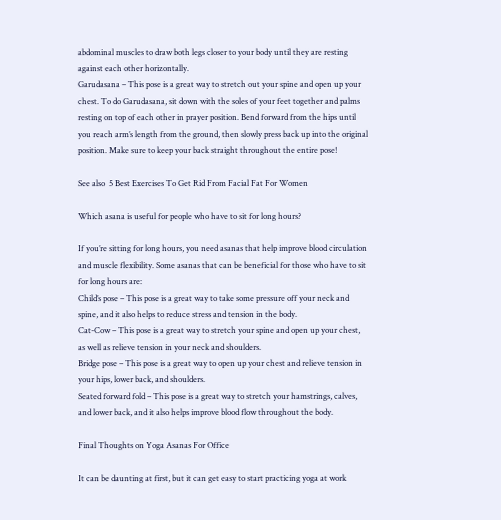abdominal muscles to draw both legs closer to your body until they are resting against each other horizontally.
Garudasana – This pose is a great way to stretch out your spine and open up your chest. To do Garudasana, sit down with the soles of your feet together and palms resting on top of each other in prayer position. Bend forward from the hips until you reach arm’s length from the ground, then slowly press back up into the original position. Make sure to keep your back straight throughout the entire pose!

See also  5 Best Exercises To Get Rid From Facial Fat For Women

Which asana is useful for people who have to sit for long hours?

If you’re sitting for long hours, you need asanas that help improve blood circulation and muscle flexibility. Some asanas that can be beneficial for those who have to sit for long hours are:
Child’s pose – This pose is a great way to take some pressure off your neck and spine, and it also helps to reduce stress and tension in the body.
Cat-Cow – This pose is a great way to stretch your spine and open up your chest, as well as relieve tension in your neck and shoulders.
Bridge pose – This pose is a great way to open up your chest and relieve tension in your hips, lower back, and shoulders.
Seated forward fold – This pose is a great way to stretch your hamstrings, calves, and lower back, and it also helps improve blood flow throughout the body.

Final Thoughts on Yoga Asanas For Office

It can be daunting at first, but it can get easy to start practicing yoga at work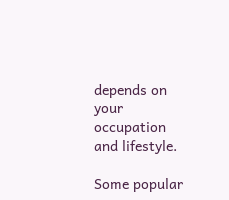depends on your occupation and lifestyle.

Some popular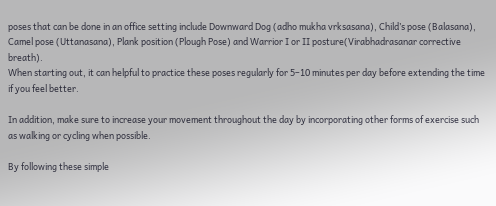poses that can be done in an office setting include Downward Dog (adho mukha vrksasana), Child’s pose (Balasana), Camel pose (Uttanasana), Plank position (Plough Pose) and Warrior I or II posture(Virabhadrasanar corrective breath).
When starting out, it can helpful to practice these poses regularly for 5–10 minutes per day before extending the time if you feel better.

In addition, make sure to increase your movement throughout the day by incorporating other forms of exercise such as walking or cycling when possible.

By following these simple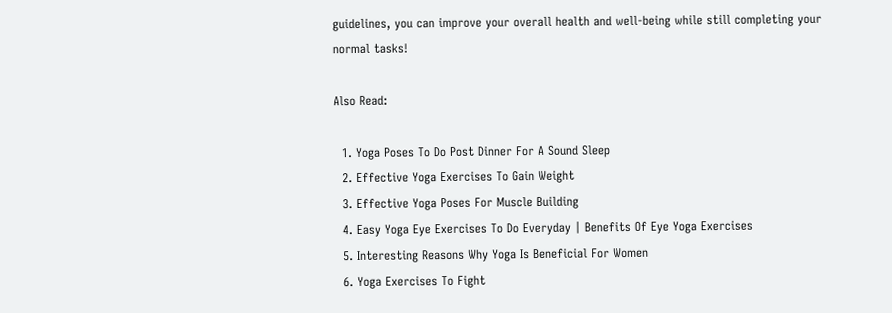guidelines, you can improve your overall health and well-being while still completing your normal tasks!

Also Read:

  1. Yoga Poses To Do Post Dinner For A Sound Sleep
  2. Effective Yoga Exercises To Gain Weight
  3. Effective Yoga Poses For Muscle Building
  4. Easy Yoga Eye Exercises To Do Everyday | Benefits Of Eye Yoga Exercises
  5. Interesting Reasons Why Yoga Is Beneficial For Women
  6. Yoga Exercises To Fight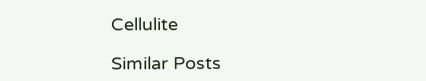Cellulite

Similar Posts